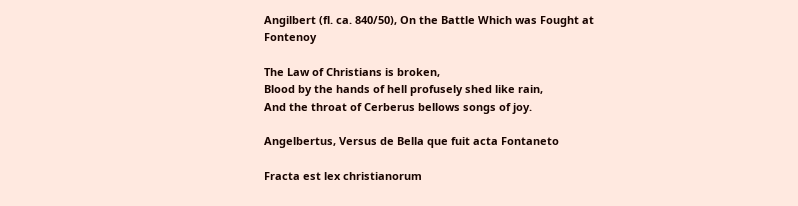Angilbert (fl. ca. 840/50), On the Battle Which was Fought at Fontenoy

The Law of Christians is broken,
Blood by the hands of hell profusely shed like rain,
And the throat of Cerberus bellows songs of joy.

Angelbertus, Versus de Bella que fuit acta Fontaneto

Fracta est lex christianorum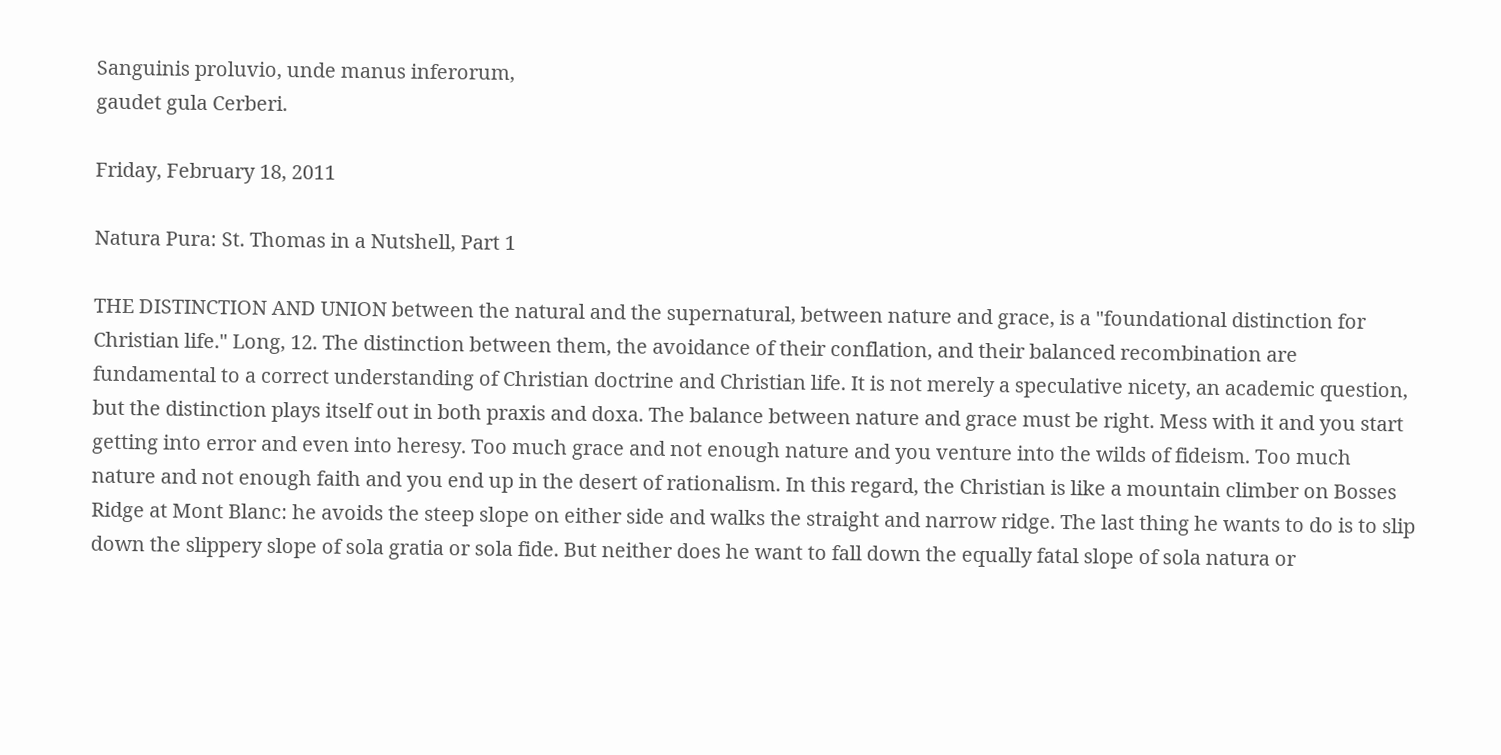Sanguinis proluvio, unde manus inferorum,
gaudet gula Cerberi.

Friday, February 18, 2011

Natura Pura: St. Thomas in a Nutshell, Part 1

THE DISTINCTION AND UNION between the natural and the supernatural, between nature and grace, is a "foundational distinction for Christian life." Long, 12. The distinction between them, the avoidance of their conflation, and their balanced recombination are fundamental to a correct understanding of Christian doctrine and Christian life. It is not merely a speculative nicety, an academic question, but the distinction plays itself out in both praxis and doxa. The balance between nature and grace must be right. Mess with it and you start getting into error and even into heresy. Too much grace and not enough nature and you venture into the wilds of fideism. Too much nature and not enough faith and you end up in the desert of rationalism. In this regard, the Christian is like a mountain climber on Bosses Ridge at Mont Blanc: he avoids the steep slope on either side and walks the straight and narrow ridge. The last thing he wants to do is to slip down the slippery slope of sola gratia or sola fide. But neither does he want to fall down the equally fatal slope of sola natura or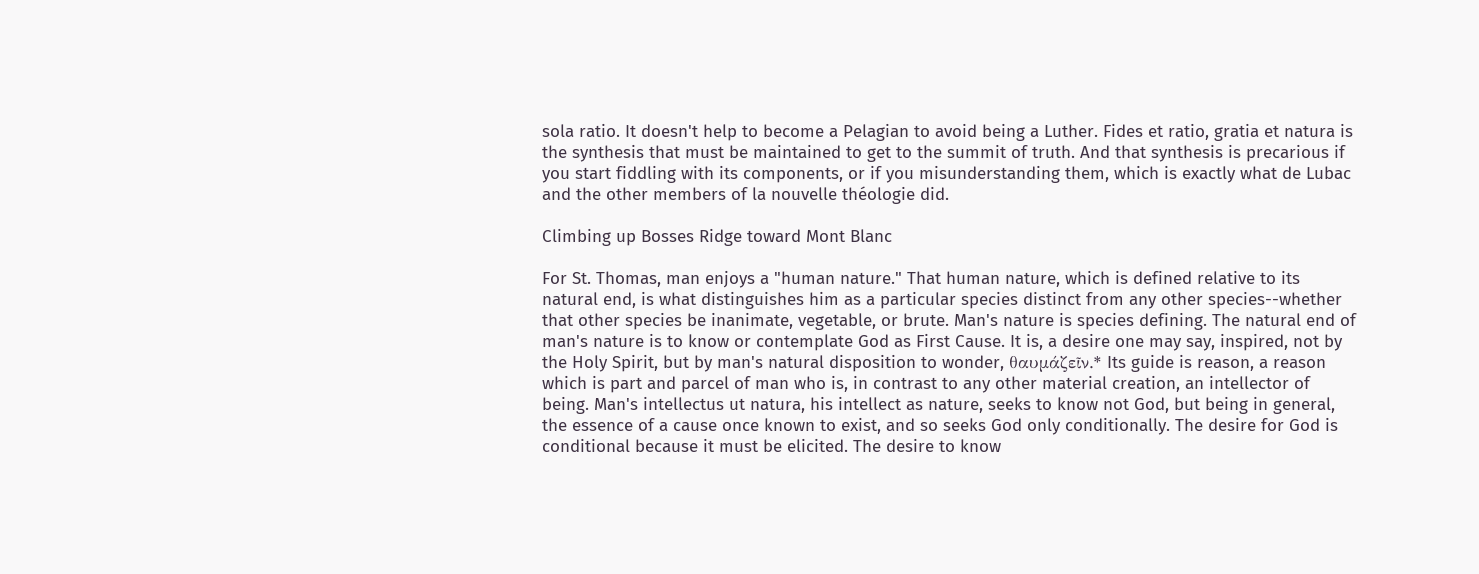sola ratio. It doesn't help to become a Pelagian to avoid being a Luther. Fides et ratio, gratia et natura is the synthesis that must be maintained to get to the summit of truth. And that synthesis is precarious if you start fiddling with its components, or if you misunderstanding them, which is exactly what de Lubac and the other members of la nouvelle théologie did.

Climbing up Bosses Ridge toward Mont Blanc

For St. Thomas, man enjoys a "human nature." That human nature, which is defined relative to its natural end, is what distinguishes him as a particular species distinct from any other species--whether that other species be inanimate, vegetable, or brute. Man's nature is species defining. The natural end of man's nature is to know or contemplate God as First Cause. It is, a desire one may say, inspired, not by the Holy Spirit, but by man's natural disposition to wonder, θαυμάζεῖν.* Its guide is reason, a reason which is part and parcel of man who is, in contrast to any other material creation, an intellector of being. Man's intellectus ut natura, his intellect as nature, seeks to know not God, but being in general, the essence of a cause once known to exist, and so seeks God only conditionally. The desire for God is conditional because it must be elicited. The desire to know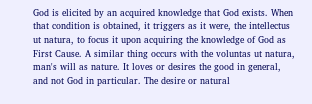God is elicited by an acquired knowledge that God exists. When that condition is obtained, it triggers as it were, the intellectus ut natura, to focus it upon acquiring the knowledge of God as First Cause. A similar thing occurs with the voluntas ut natura, man's will as nature. It loves or desires the good in general, and not God in particular. The desire or natural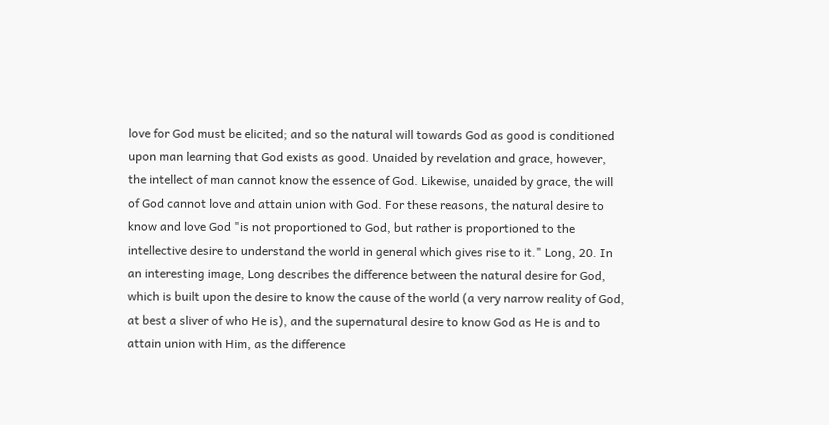love for God must be elicited; and so the natural will towards God as good is conditioned upon man learning that God exists as good. Unaided by revelation and grace, however, the intellect of man cannot know the essence of God. Likewise, unaided by grace, the will of God cannot love and attain union with God. For these reasons, the natural desire to know and love God "is not proportioned to God, but rather is proportioned to the intellective desire to understand the world in general which gives rise to it." Long, 20. In an interesting image, Long describes the difference between the natural desire for God, which is built upon the desire to know the cause of the world (a very narrow reality of God, at best a sliver of who He is), and the supernatural desire to know God as He is and to attain union with Him, as the difference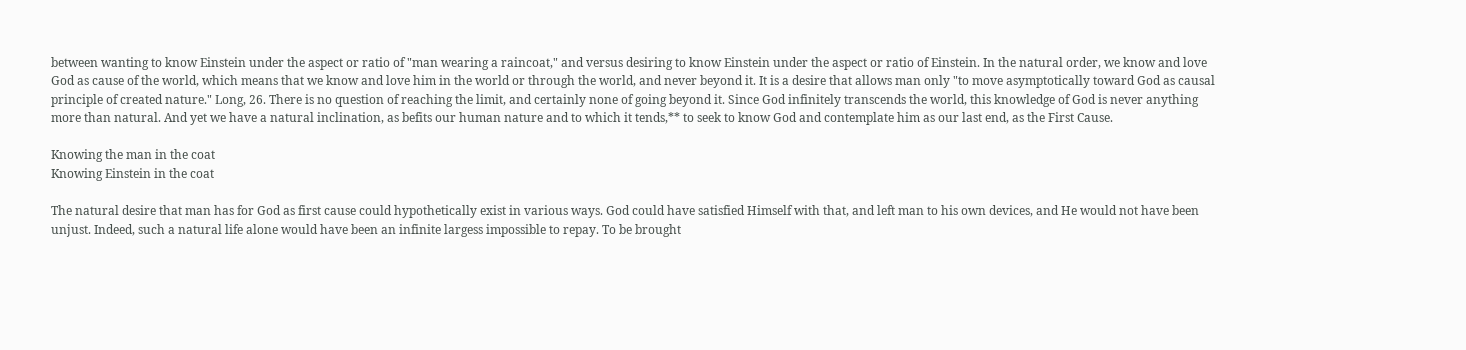between wanting to know Einstein under the aspect or ratio of "man wearing a raincoat," and versus desiring to know Einstein under the aspect or ratio of Einstein. In the natural order, we know and love God as cause of the world, which means that we know and love him in the world or through the world, and never beyond it. It is a desire that allows man only "to move asymptotically toward God as causal principle of created nature." Long, 26. There is no question of reaching the limit, and certainly none of going beyond it. Since God infinitely transcends the world, this knowledge of God is never anything more than natural. And yet we have a natural inclination, as befits our human nature and to which it tends,** to seek to know God and contemplate him as our last end, as the First Cause.

Knowing the man in the coat
Knowing Einstein in the coat

The natural desire that man has for God as first cause could hypothetically exist in various ways. God could have satisfied Himself with that, and left man to his own devices, and He would not have been unjust. Indeed, such a natural life alone would have been an infinite largess impossible to repay. To be brought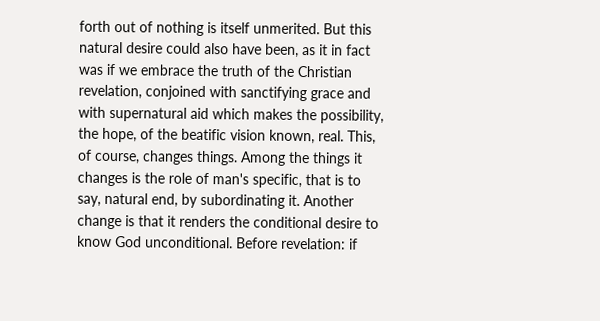forth out of nothing is itself unmerited. But this natural desire could also have been, as it in fact was if we embrace the truth of the Christian revelation, conjoined with sanctifying grace and with supernatural aid which makes the possibility, the hope, of the beatific vision known, real. This, of course, changes things. Among the things it changes is the role of man's specific, that is to say, natural end, by subordinating it. Another change is that it renders the conditional desire to know God unconditional. Before revelation: if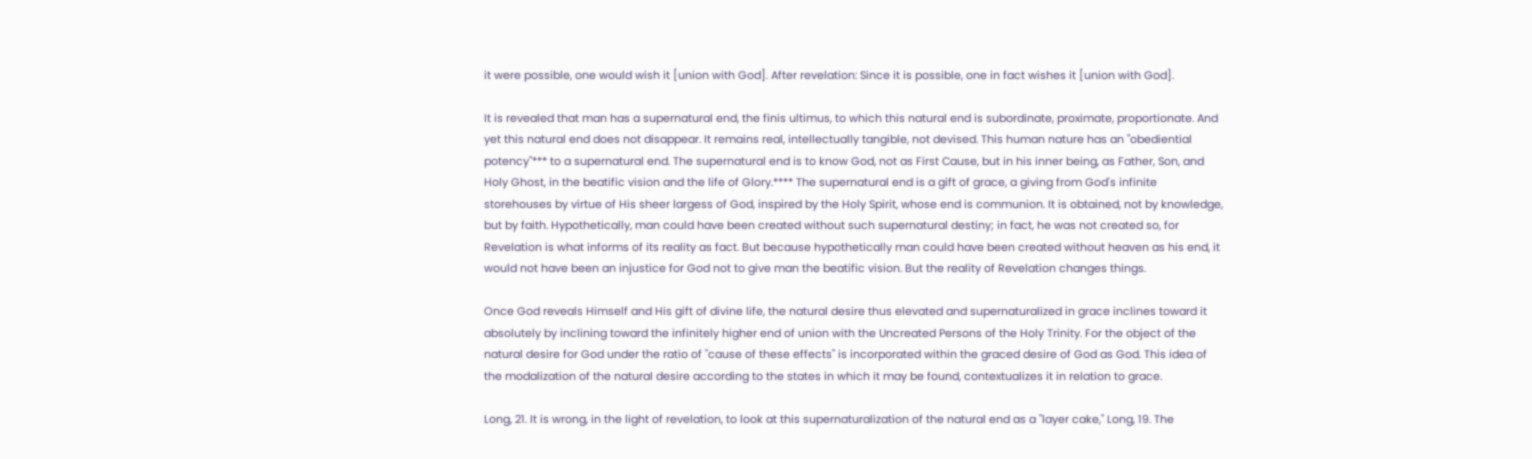it were possible, one would wish it [union with God]. After revelation: Since it is possible, one in fact wishes it [union with God].

It is revealed that man has a supernatural end, the finis ultimus, to which this natural end is subordinate, proximate, proportionate. And yet this natural end does not disappear. It remains real, intellectually tangible, not devised. This human nature has an "obediential potency"*** to a supernatural end. The supernatural end is to know God, not as First Cause, but in his inner being, as Father, Son, and Holy Ghost, in the beatific vision and the life of Glory.**** The supernatural end is a gift of grace, a giving from God's infinite storehouses by virtue of His sheer largess of God, inspired by the Holy Spirit, whose end is communion. It is obtained, not by knowledge, but by faith. Hypothetically, man could have been created without such supernatural destiny; in fact, he was not created so, for Revelation is what informs of its reality as fact. But because hypothetically man could have been created without heaven as his end, it would not have been an injustice for God not to give man the beatific vision. But the reality of Revelation changes things.

Once God reveals Himself and His gift of divine life, the natural desire thus elevated and supernaturalized in grace inclines toward it absolutely by inclining toward the infinitely higher end of union with the Uncreated Persons of the Holy Trinity. For the object of the natural desire for God under the ratio of "cause of these effects" is incorporated within the graced desire of God as God. This idea of the modalization of the natural desire according to the states in which it may be found, contextualizes it in relation to grace.

Long, 21. It is wrong, in the light of revelation, to look at this supernaturalization of the natural end as a "layer cake," Long, 19. The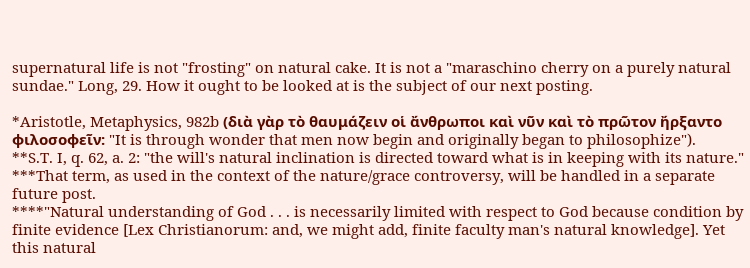supernatural life is not "frosting" on natural cake. It is not a "maraschino cherry on a purely natural sundae." Long, 29. How it ought to be looked at is the subject of our next posting.

*Aristotle, Metaphysics, 982b (διὰ γὰρ τὸ θαυμάζειν οἱ ἄνθρωποι καὶ νῦν καὶ τὸ πρῶτον ἤρξαντο φιλοσοφεῖν: "It is through wonder that men now begin and originally began to philosophize").
**S.T. I, q. 62, a. 2: "the will's natural inclination is directed toward what is in keeping with its nature."
***That term, as used in the context of the nature/grace controversy, will be handled in a separate future post.
****"Natural understanding of God . . . is necessarily limited with respect to God because condition by finite evidence [Lex Christianorum: and, we might add, finite faculty man's natural knowledge]. Yet this natural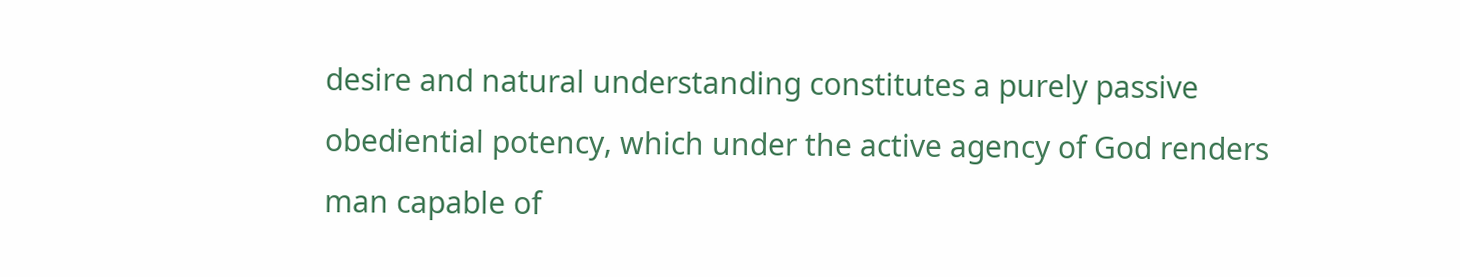desire and natural understanding constitutes a purely passive obediential potency, which under the active agency of God renders man capable of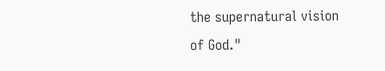the supernatural vision of God."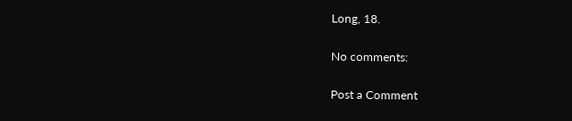Long, 18.

No comments:

Post a Comment